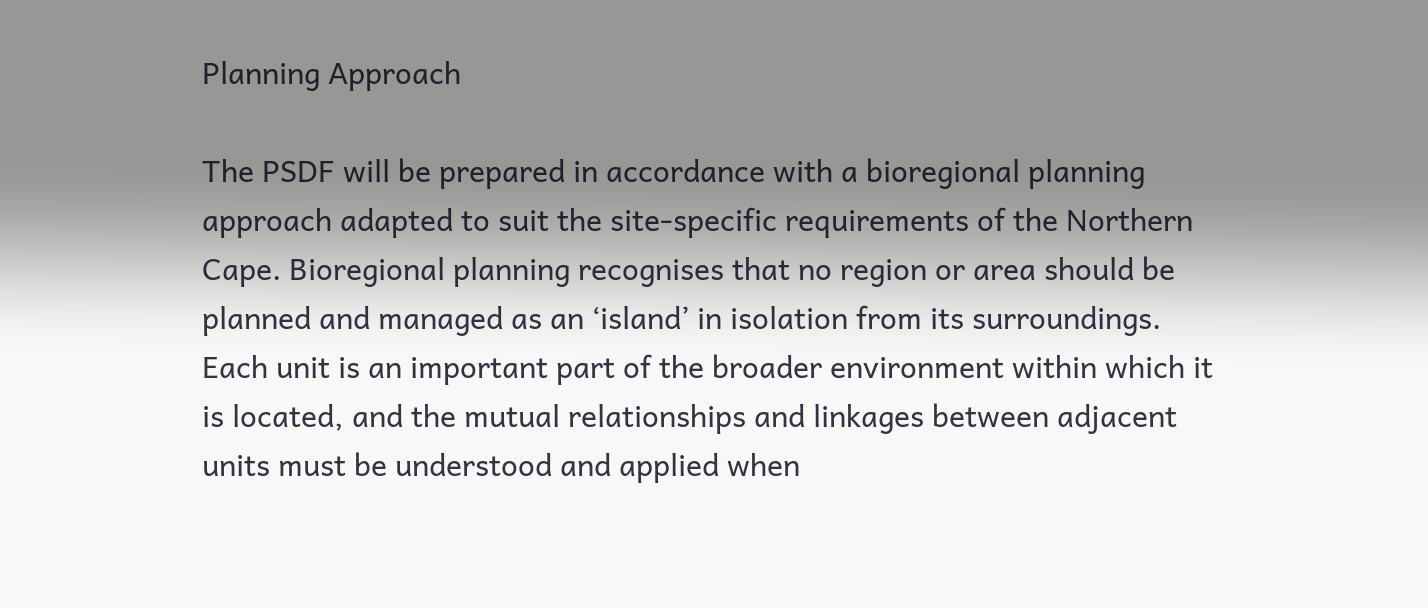Planning Approach

The PSDF will be prepared in accordance with a bioregional planning approach adapted to suit the site-specific requirements of the Northern Cape. Bioregional planning recognises that no region or area should be planned and managed as an ‘island’ in isolation from its surroundings. Each unit is an important part of the broader environment within which it is located, and the mutual relationships and linkages between adjacent units must be understood and applied when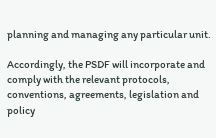planning and managing any particular unit.

Accordingly, the PSDF will incorporate and comply with the relevant protocols, conventions, agreements, legislation and policy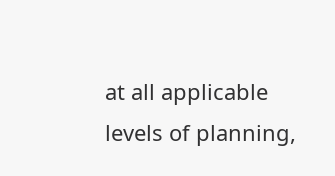at all applicable levels of planning,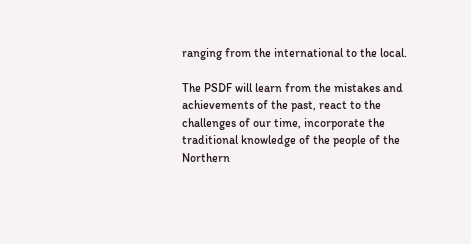ranging from the international to the local.

The PSDF will learn from the mistakes and achievements of the past, react to the challenges of our time, incorporate the traditional knowledge of the people of the Northern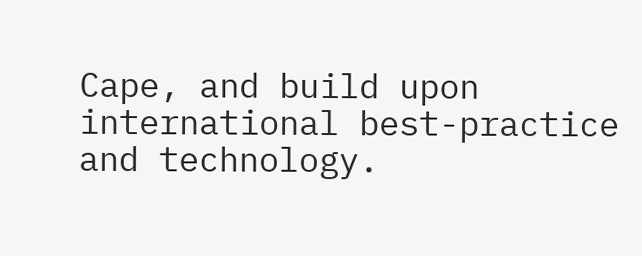Cape, and build upon international best-practice and technology.